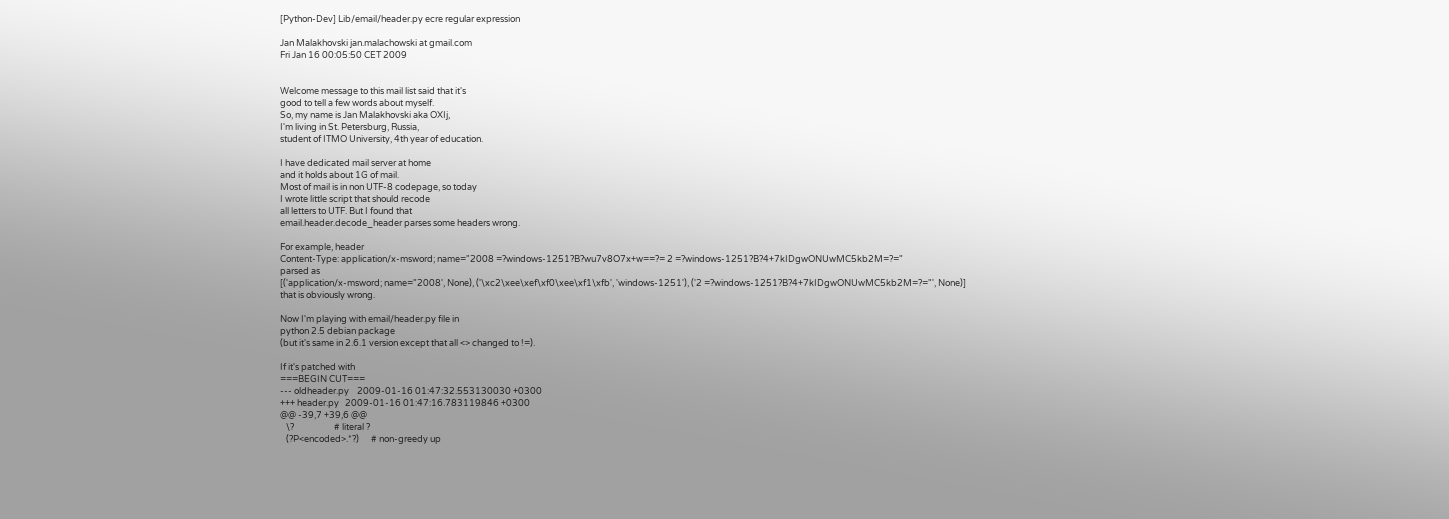[Python-Dev] Lib/email/header.py ecre regular expression

Jan Malakhovski jan.malachowski at gmail.com
Fri Jan 16 00:05:50 CET 2009


Welcome message to this mail list said that it's
good to tell a few words about myself.
So, my name is Jan Malakhovski aka OXIj,
I'm living in St. Petersburg, Russia,
student of ITMO University, 4th year of education.

I have dedicated mail server at home
and it holds about 1G of mail.
Most of mail is in non UTF-8 codepage, so today
I wrote little script that should recode
all letters to UTF. But I found that
email.header.decode_header parses some headers wrong.

For example, header
Content-Type: application/x-msword; name="2008 =?windows-1251?B?wu7v8O7x+w==?= 2 =?windows-1251?B?4+7kIDgwONUwMC5kb2M=?="
parsed as
[('application/x-msword; name="2008', None), ('\xc2\xee\xef\xf0\xee\xf1\xfb', 'windows-1251'), ('2 =?windows-1251?B?4+7kIDgwONUwMC5kb2M=?="', None)]
that is obviously wrong.

Now I'm playing with email/header.py file in
python 2.5 debian package
(but it's same in 2.6.1 version except that all <> changed to !=).

If it's patched with
===BEGIN CUT===
--- oldheader.py    2009-01-16 01:47:32.553130030 +0300
+++ header.py   2009-01-16 01:47:16.783119846 +0300
@@ -39,7 +39,6 @@
   \?                    # literal ?
   (?P<encoded>.*?)      # non-greedy up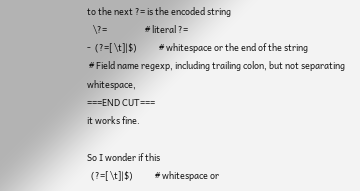to the next ?= is the encoded string
   \?=                   # literal ?=
-  (?=[ \t]|$)           # whitespace or the end of the string
 # Field name regexp, including trailing colon, but not separating whitespace,
===END CUT===
it works fine.

So I wonder if this
  (?=[ \t]|$)           # whitespace or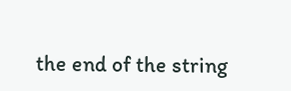the end of the string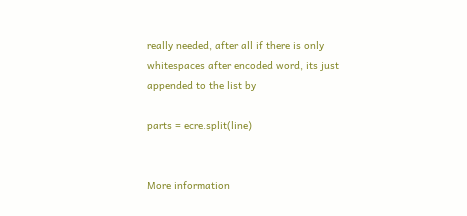really needed, after all if there is only
whitespaces after encoded word, its just
appended to the list by

parts = ecre.split(line)


More information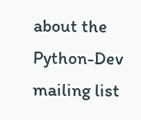about the Python-Dev mailing list